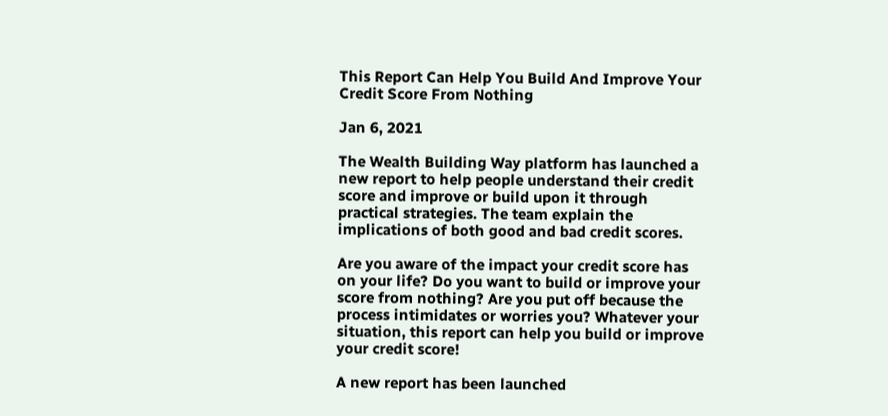This Report Can Help You Build And Improve Your Credit Score From Nothing

Jan 6, 2021

The Wealth Building Way platform has launched a new report to help people understand their credit score and improve or build upon it through practical strategies. The team explain the implications of both good and bad credit scores.

Are you aware of the impact your credit score has on your life? Do you want to build or improve your score from nothing? Are you put off because the process intimidates or worries you? Whatever your situation, this report can help you build or improve your credit score!

A new report has been launched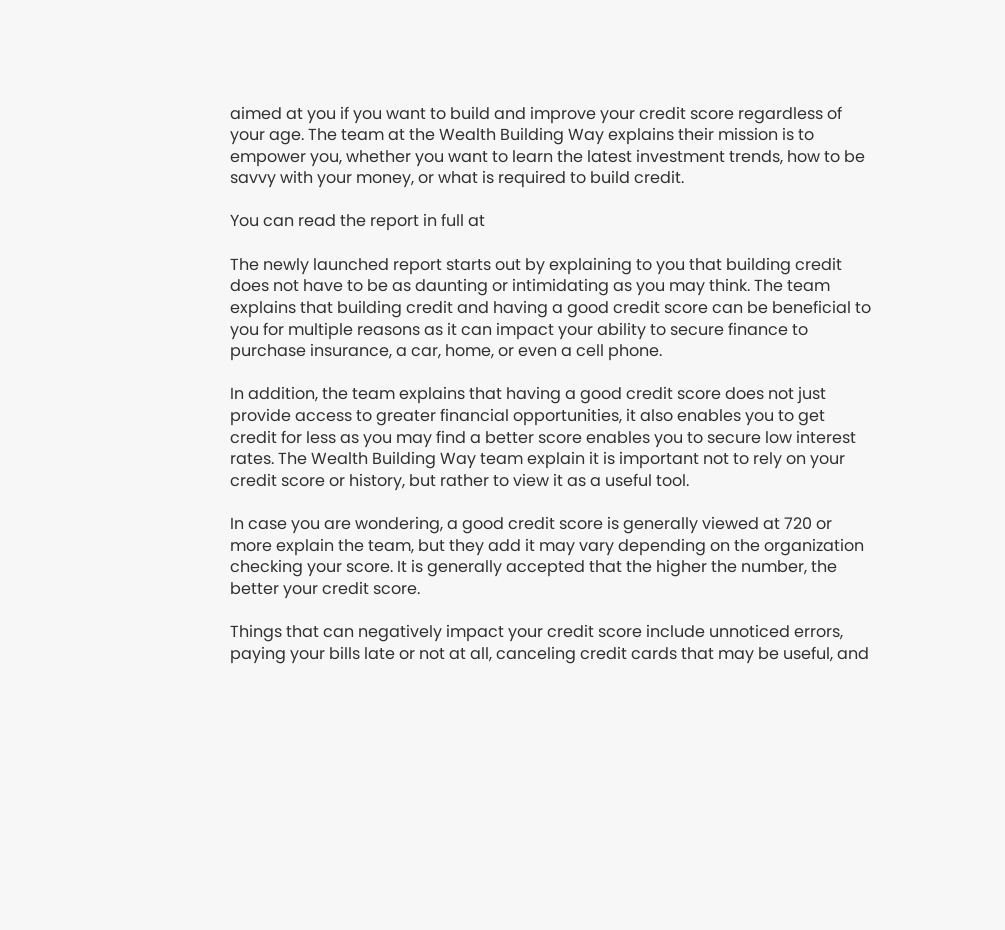aimed at you if you want to build and improve your credit score regardless of your age. The team at the Wealth Building Way explains their mission is to empower you, whether you want to learn the latest investment trends, how to be savvy with your money, or what is required to build credit.

You can read the report in full at

The newly launched report starts out by explaining to you that building credit does not have to be as daunting or intimidating as you may think. The team explains that building credit and having a good credit score can be beneficial to you for multiple reasons as it can impact your ability to secure finance to purchase insurance, a car, home, or even a cell phone.

In addition, the team explains that having a good credit score does not just provide access to greater financial opportunities, it also enables you to get credit for less as you may find a better score enables you to secure low interest rates. The Wealth Building Way team explain it is important not to rely on your credit score or history, but rather to view it as a useful tool.

In case you are wondering, a good credit score is generally viewed at 720 or more explain the team, but they add it may vary depending on the organization checking your score. It is generally accepted that the higher the number, the better your credit score.

Things that can negatively impact your credit score include unnoticed errors, paying your bills late or not at all, canceling credit cards that may be useful, and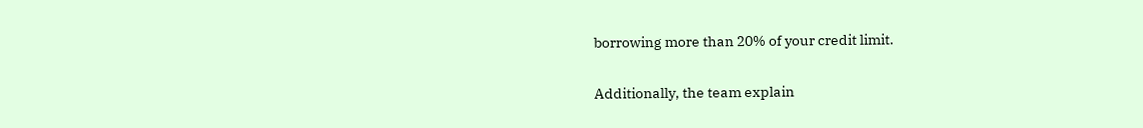borrowing more than 20% of your credit limit.

Additionally, the team explain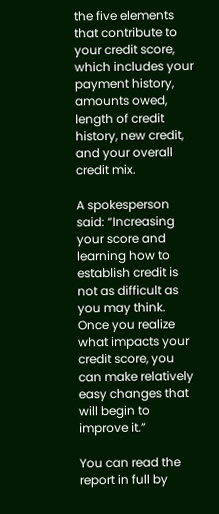the five elements that contribute to your credit score, which includes your payment history, amounts owed, length of credit history, new credit, and your overall credit mix.

A spokesperson said: “Increasing your score and learning how to establish credit is not as difficult as you may think. Once you realize what impacts your credit score, you can make relatively easy changes that will begin to improve it.”

You can read the report in full by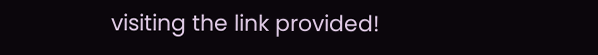visiting the link provided!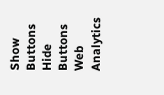Show Buttons
Hide Buttons
Web Analytics